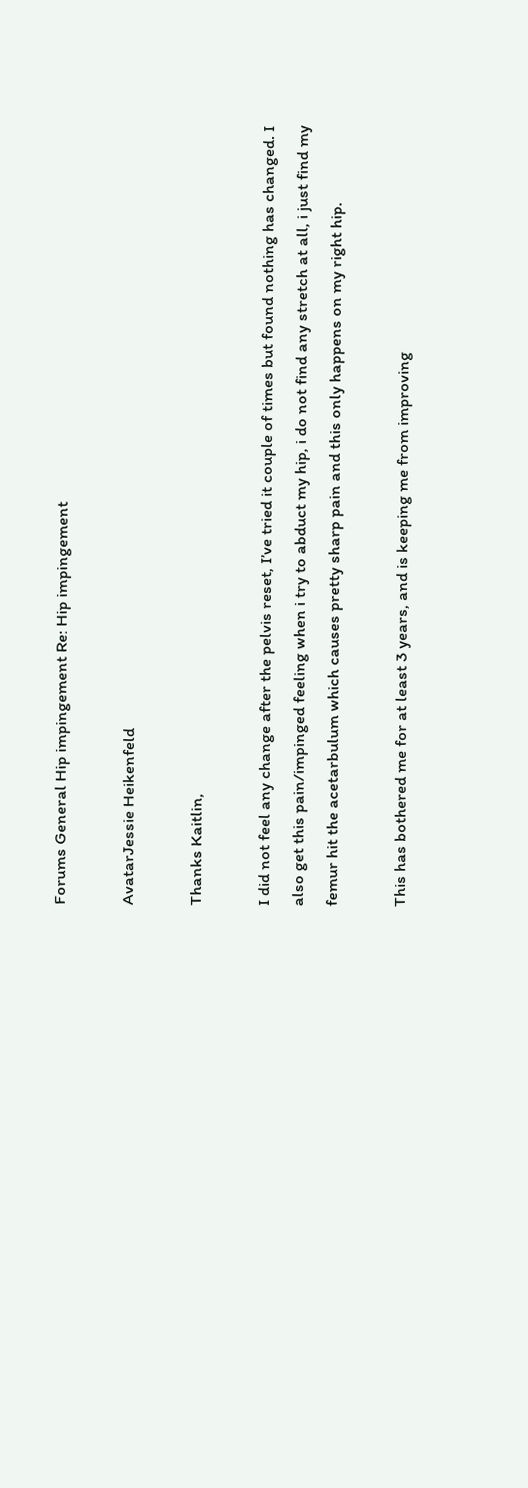Forums General Hip impingement Re: Hip impingement

AvatarJessie Heikenfeld

Thanks Kaitlin,

I did not feel any change after the pelvis reset, I’ve tried it couple of times but found nothing has changed. I also get this pain/impinged feeling when i try to abduct my hip, i do not find any stretch at all, i just find my femur hit the acetarbulum which causes pretty sharp pain and this only happens on my right hip.

This has bothered me for at least 3 years, and is keeping me from improving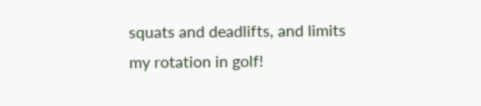squats and deadlifts, and limits my rotation in golf!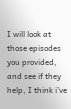I will look at those episodes you provided, and see if they help, I think i’ve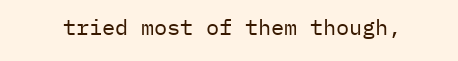tried most of them though,